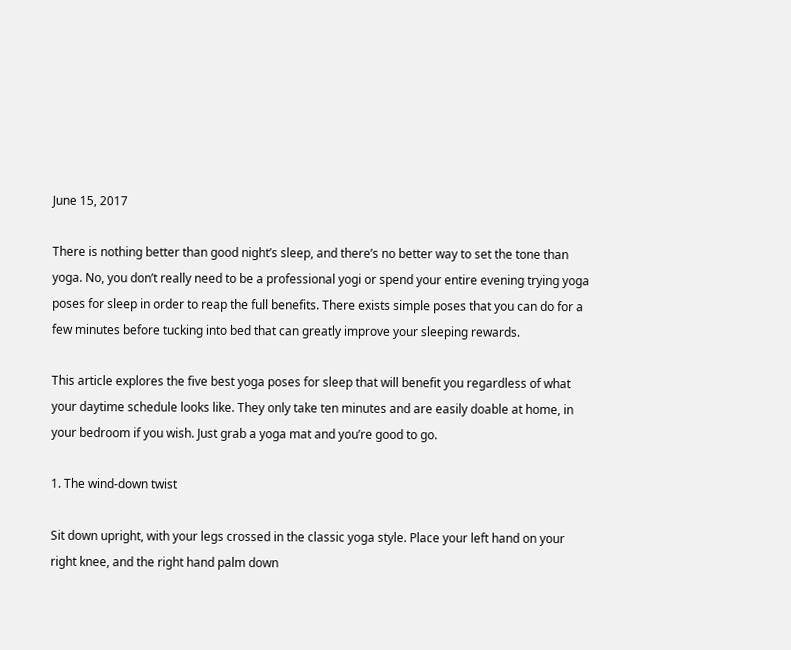June 15, 2017

There is nothing better than good night’s sleep, and there’s no better way to set the tone than yoga. No, you don’t really need to be a professional yogi or spend your entire evening trying yoga poses for sleep in order to reap the full benefits. There exists simple poses that you can do for a few minutes before tucking into bed that can greatly improve your sleeping rewards.

This article explores the five best yoga poses for sleep that will benefit you regardless of what your daytime schedule looks like. They only take ten minutes and are easily doable at home, in your bedroom if you wish. Just grab a yoga mat and you’re good to go.

1. The wind-down twist

Sit down upright, with your legs crossed in the classic yoga style. Place your left hand on your right knee, and the right hand palm down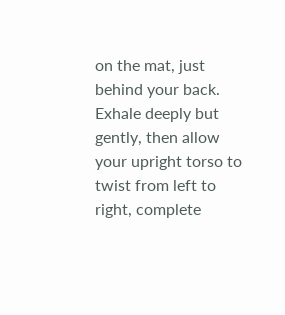on the mat, just behind your back. Exhale deeply but gently, then allow your upright torso to twist from left to right, complete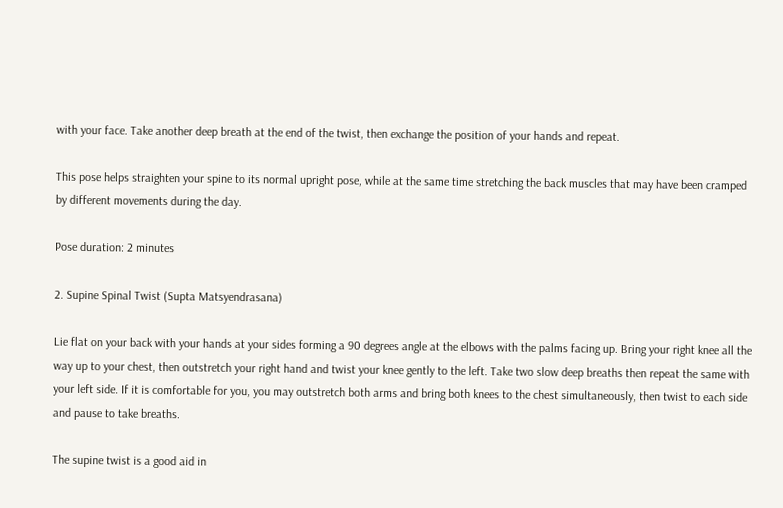with your face. Take another deep breath at the end of the twist, then exchange the position of your hands and repeat.

This pose helps straighten your spine to its normal upright pose, while at the same time stretching the back muscles that may have been cramped by different movements during the day.

Pose duration: 2 minutes

2. Supine Spinal Twist (Supta Matsyendrasana)

Lie flat on your back with your hands at your sides forming a 90 degrees angle at the elbows with the palms facing up. Bring your right knee all the way up to your chest, then outstretch your right hand and twist your knee gently to the left. Take two slow deep breaths then repeat the same with your left side. If it is comfortable for you, you may outstretch both arms and bring both knees to the chest simultaneously, then twist to each side and pause to take breaths.

The supine twist is a good aid in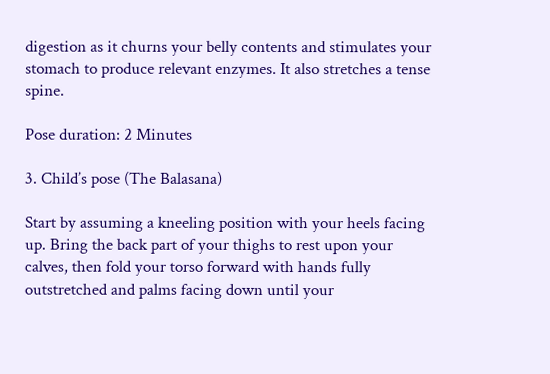digestion as it churns your belly contents and stimulates your stomach to produce relevant enzymes. It also stretches a tense spine.

Pose duration: 2 Minutes

3. Child’s pose (The Balasana)

Start by assuming a kneeling position with your heels facing up. Bring the back part of your thighs to rest upon your calves, then fold your torso forward with hands fully outstretched and palms facing down until your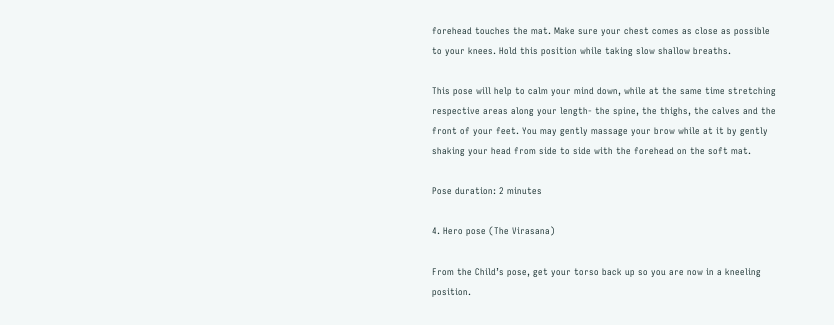forehead touches the mat. Make sure your chest comes as close as possible to your knees. Hold this position while taking slow shallow breaths.

This pose will help to calm your mind down, while at the same time stretching respective areas along your length- the spine, the thighs, the calves and the front of your feet. You may gently massage your brow while at it by gently shaking your head from side to side with the forehead on the soft mat.

Pose duration: 2 minutes

4. Hero pose (The Virasana)

From the Child’s pose, get your torso back up so you are now in a kneeling position.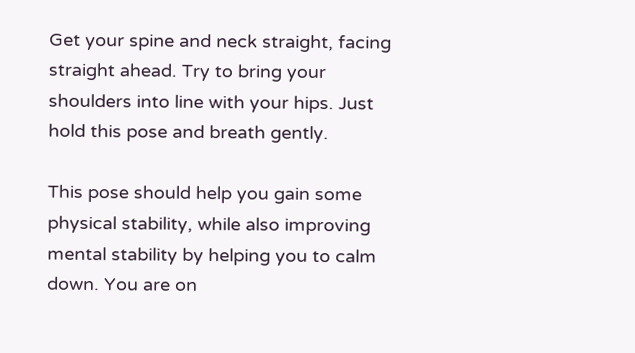Get your spine and neck straight, facing straight ahead. Try to bring your shoulders into line with your hips. Just hold this pose and breath gently.

This pose should help you gain some physical stability, while also improving mental stability by helping you to calm down. You are on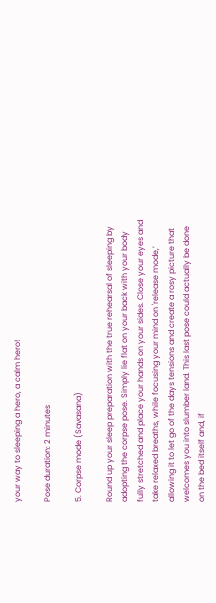your way to sleeping a hero, a calm hero!

Pose duration: 2 minutes

5. Corpse mode (Savasana)

Round up your sleep preparation with the true rehearsal of sleeping by adopting the corpse pose. Simply lie flat on your back with your body fully stretched and place your hands on your sides. Close your eyes and take relaxed breaths, while focusing your mind on 'release mode,’ allowing it to let go of the days tensions and create a rosy picture that welcomes you into slumber land. This last pose could actually be done on the bed itself and, if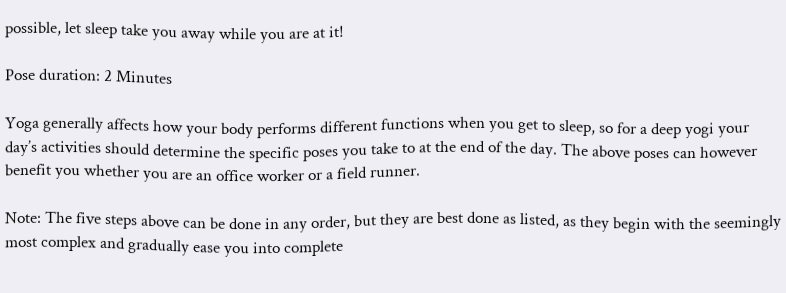possible, let sleep take you away while you are at it!

Pose duration: 2 Minutes

Yoga generally affects how your body performs different functions when you get to sleep, so for a deep yogi your day’s activities should determine the specific poses you take to at the end of the day. The above poses can however benefit you whether you are an office worker or a field runner.

Note: The five steps above can be done in any order, but they are best done as listed, as they begin with the seemingly most complex and gradually ease you into complete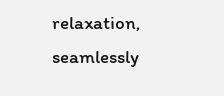relaxation, seamlessly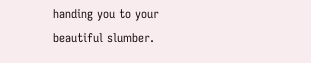handing you to your beautiful slumber.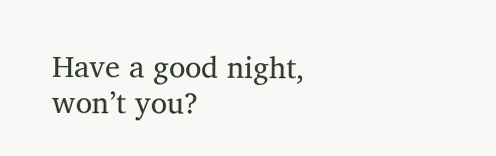Have a good night, won’t you?